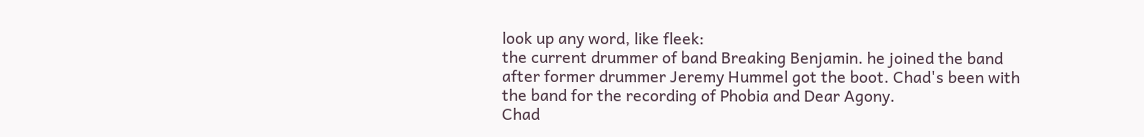look up any word, like fleek:
the current drummer of band Breaking Benjamin. he joined the band after former drummer Jeremy Hummel got the boot. Chad's been with the band for the recording of Phobia and Dear Agony.
Chad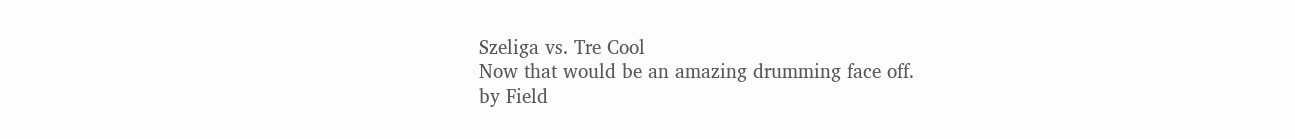Szeliga vs. Tre Cool
Now that would be an amazing drumming face off.
by Field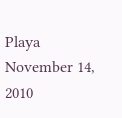Playa November 14, 2010